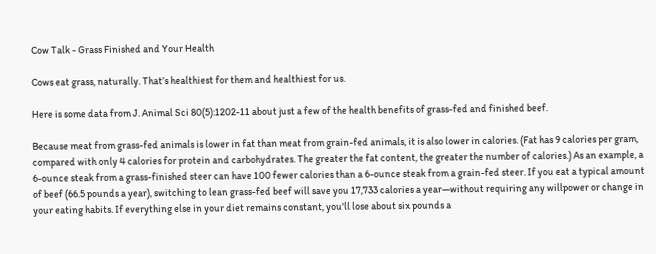Cow Talk - Grass Finished and Your Health

Cows eat grass, naturally. That’s healthiest for them and healthiest for us.

Here is some data from J. Animal Sci 80(5):1202-11 about just a few of the health benefits of grass-fed and finished beef.

Because meat from grass-fed animals is lower in fat than meat from grain-fed animals, it is also lower in calories. (Fat has 9 calories per gram, compared with only 4 calories for protein and carbohydrates. The greater the fat content, the greater the number of calories.) As an example, a 6-ounce steak from a grass-finished steer can have 100 fewer calories than a 6-ounce steak from a grain-fed steer. If you eat a typical amount of beef (66.5 pounds a year), switching to lean grass-fed beef will save you 17,733 calories a year—without requiring any willpower or change in your eating habits. If everything else in your diet remains constant, you'll lose about six pounds a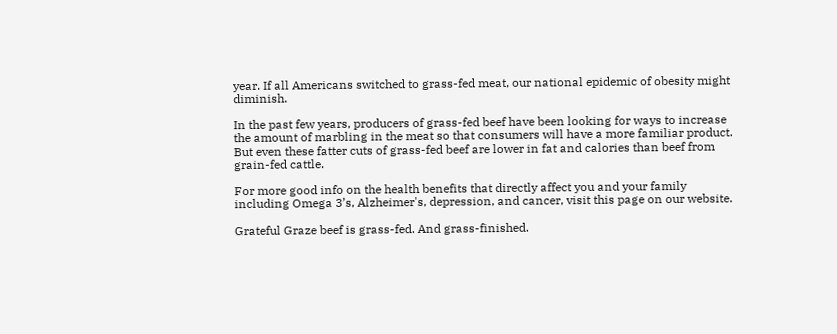year. If all Americans switched to grass-fed meat, our national epidemic of obesity might diminish.

In the past few years, producers of grass-fed beef have been looking for ways to increase the amount of marbling in the meat so that consumers will have a more familiar product. But even these fatter cuts of grass-fed beef are lower in fat and calories than beef from grain-fed cattle.

For more good info on the health benefits that directly affect you and your family including Omega 3’s, Alzheimer's, depression, and cancer, visit this page on our website.

Grateful Graze beef is grass-fed. And grass-finished.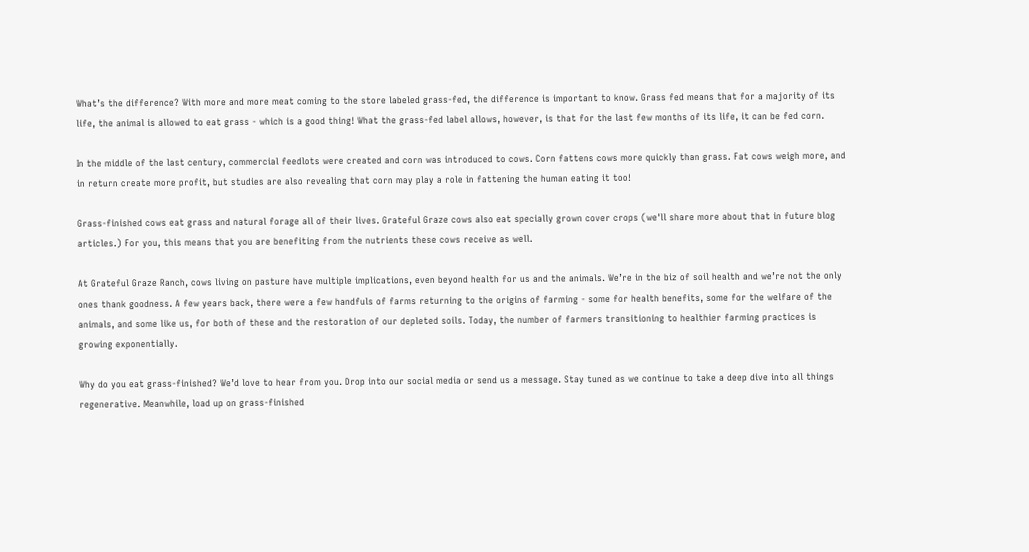What’s the difference? With more and more meat coming to the store labeled grass-fed, the difference is important to know. Grass fed means that for a majority of its life, the animal is allowed to eat grass - which is a good thing! What the grass-fed label allows, however, is that for the last few months of its life, it can be fed corn.

In the middle of the last century, commercial feedlots were created and corn was introduced to cows. Corn fattens cows more quickly than grass. Fat cows weigh more, and in return create more profit, but studies are also revealing that corn may play a role in fattening the human eating it too!

Grass-finished cows eat grass and natural forage all of their lives. Grateful Graze cows also eat specially grown cover crops (we'll share more about that in future blog articles.) For you, this means that you are benefiting from the nutrients these cows receive as well.

At Grateful Graze Ranch, cows living on pasture have multiple implications, even beyond health for us and the animals. We’re in the biz of soil health and we’re not the only ones thank goodness. A few years back, there were a few handfuls of farms returning to the origins of farming - some for health benefits, some for the welfare of the animals, and some like us, for both of these and the restoration of our depleted soils. Today, the number of farmers transitioning to healthier farming practices is growing exponentially.

Why do you eat grass-finished? We’d love to hear from you. Drop into our social media or send us a message. Stay tuned as we continue to take a deep dive into all things regenerative. Meanwhile, load up on grass-finished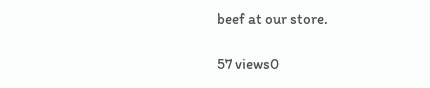beef at our store.

57 views0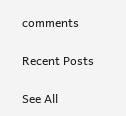comments

Recent Posts

See All